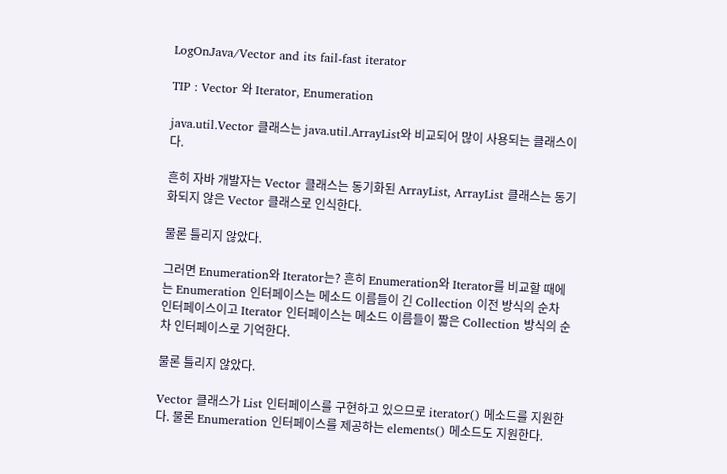LogOnJava/Vector and its fail-fast iterator

TIP : Vector 와 Iterator, Enumeration

java.util.Vector 클래스는 java.util.ArrayList와 비교되어 많이 사용되는 클래스이다.

흔히 자바 개발자는 Vector 클래스는 동기화된 ArrayList, ArrayList 클래스는 동기화되지 않은 Vector 클래스로 인식한다.

물론 틀리지 않았다.

그러면 Enumeration와 Iterator는? 흔히 Enumeration와 Iterator를 비교할 때에는 Enumeration 인터페이스는 메소드 이름들이 긴 Collection 이전 방식의 순차 인터페이스이고 Iterator 인터페이스는 메소드 이름들이 짧은 Collection 방식의 순차 인터페이스로 기억한다.

물론 틀리지 않았다.

Vector 클래스가 List 인터페이스를 구현하고 있으므로 iterator() 메소드를 지원한다. 물론 Enumeration 인터페이스를 제공하는 elements() 메소드도 지원한다.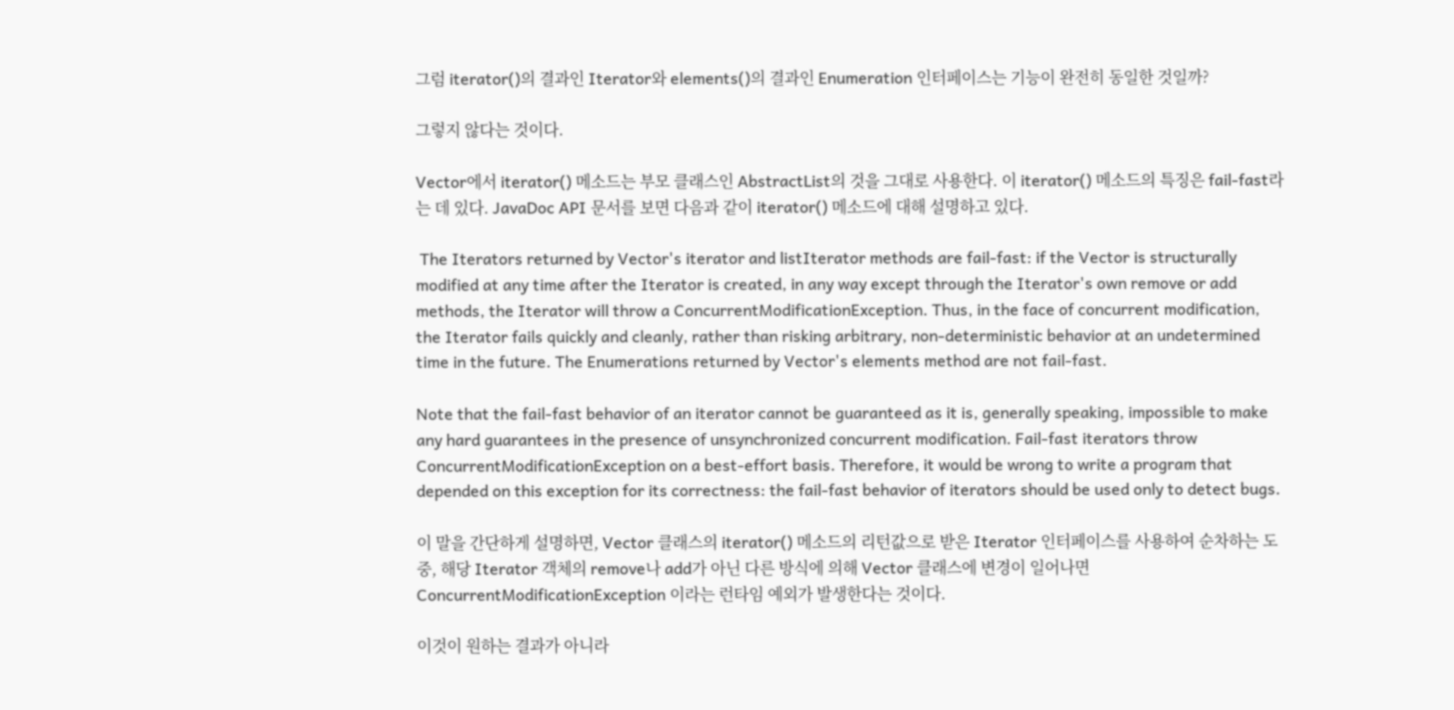그럼 iterator()의 결과인 Iterator와 elements()의 결과인 Enumeration 인터페이스는 기능이 완전히 동일한 것일까?

그렇지 않다는 것이다.

Vector에서 iterator() 메소드는 부모 클래스인 AbstractList의 것을 그대로 사용한다. 이 iterator() 메소드의 특징은 fail-fast라는 데 있다. JavaDoc API 문서를 보면 다음과 같이 iterator() 메소드에 대해 설명하고 있다.

 The Iterators returned by Vector's iterator and listIterator methods are fail-fast: if the Vector is structurally modified at any time after the Iterator is created, in any way except through the Iterator's own remove or add methods, the Iterator will throw a ConcurrentModificationException. Thus, in the face of concurrent modification, the Iterator fails quickly and cleanly, rather than risking arbitrary, non-deterministic behavior at an undetermined time in the future. The Enumerations returned by Vector's elements method are not fail-fast.

Note that the fail-fast behavior of an iterator cannot be guaranteed as it is, generally speaking, impossible to make any hard guarantees in the presence of unsynchronized concurrent modification. Fail-fast iterators throw ConcurrentModificationException on a best-effort basis. Therefore, it would be wrong to write a program that depended on this exception for its correctness: the fail-fast behavior of iterators should be used only to detect bugs.

이 말을 간단하게 설명하면, Vector 클래스의 iterator() 메소드의 리턴값으로 받은 Iterator 인터페이스를 사용하여 순차하는 도중, 해당 Iterator 객체의 remove나 add가 아닌 다른 방식에 의해 Vector 클래스에 변경이 일어나면 ConcurrentModificationException 이라는 런타임 예외가 발생한다는 것이다.

이것이 원하는 결과가 아니라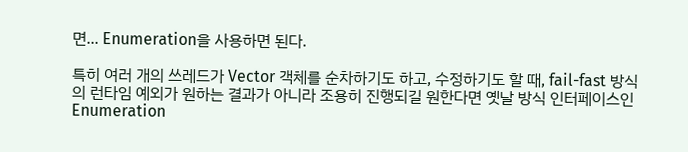면... Enumeration을 사용하면 된다.

특히 여러 개의 쓰레드가 Vector 객체를 순차하기도 하고, 수정하기도 할 때, fail-fast 방식의 런타임 예외가 원하는 결과가 아니라 조용히 진행되길 원한다면 옛날 방식 인터페이스인 Enumeration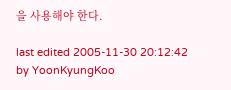을 사용해야 한다.

last edited 2005-11-30 20:12:42 by YoonKyungKoo